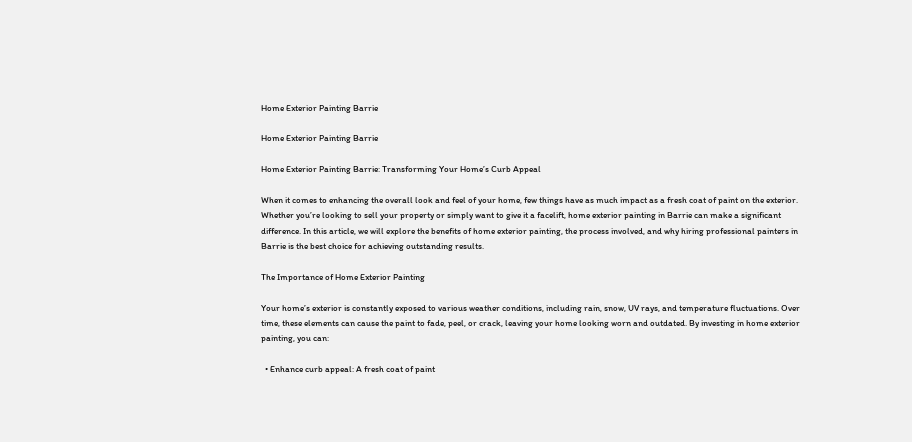Home Exterior Painting Barrie

Home Exterior Painting Barrie

Home Exterior Painting Barrie: Transforming Your Home’s Curb Appeal

When it comes to enhancing the overall look and feel of your home, few things have as much impact as a fresh coat of paint on the exterior. Whether you’re looking to sell your property or simply want to give it a facelift, home exterior painting in Barrie can make a significant difference. In this article, we will explore the benefits of home exterior painting, the process involved, and why hiring professional painters in Barrie is the best choice for achieving outstanding results.

The Importance of Home Exterior Painting

Your home’s exterior is constantly exposed to various weather conditions, including rain, snow, UV rays, and temperature fluctuations. Over time, these elements can cause the paint to fade, peel, or crack, leaving your home looking worn and outdated. By investing in home exterior painting, you can:

  • Enhance curb appeal: A fresh coat of paint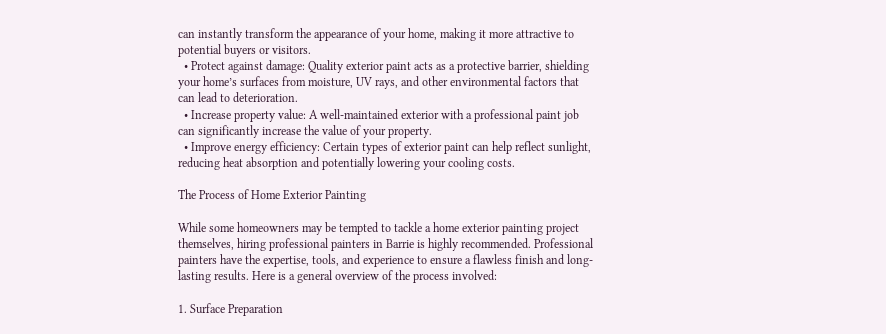can instantly transform the appearance of your home, making it more attractive to potential buyers or visitors.
  • Protect against damage: Quality exterior paint acts as a protective barrier, shielding your home’s surfaces from moisture, UV rays, and other environmental factors that can lead to deterioration.
  • Increase property value: A well-maintained exterior with a professional paint job can significantly increase the value of your property.
  • Improve energy efficiency: Certain types of exterior paint can help reflect sunlight, reducing heat absorption and potentially lowering your cooling costs.

The Process of Home Exterior Painting

While some homeowners may be tempted to tackle a home exterior painting project themselves, hiring professional painters in Barrie is highly recommended. Professional painters have the expertise, tools, and experience to ensure a flawless finish and long-lasting results. Here is a general overview of the process involved:

1. Surface Preparation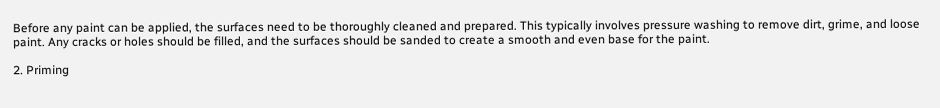Before any paint can be applied, the surfaces need to be thoroughly cleaned and prepared. This typically involves pressure washing to remove dirt, grime, and loose paint. Any cracks or holes should be filled, and the surfaces should be sanded to create a smooth and even base for the paint.

2. Priming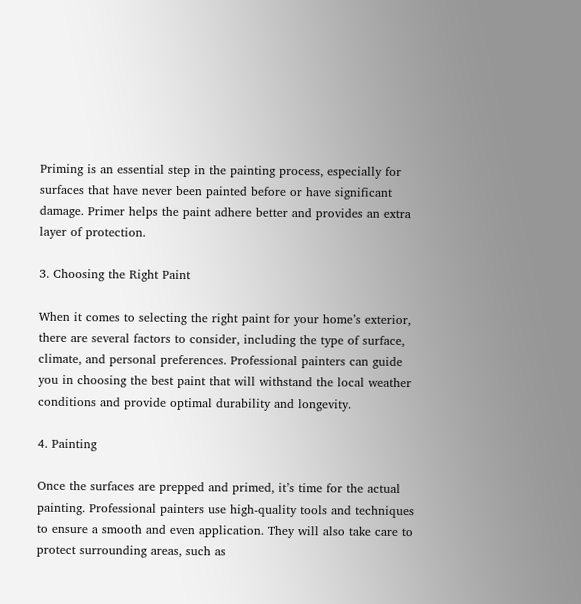Priming is an essential step in the painting process, especially for surfaces that have never been painted before or have significant damage. Primer helps the paint adhere better and provides an extra layer of protection.

3. Choosing the Right Paint

When it comes to selecting the right paint for your home’s exterior, there are several factors to consider, including the type of surface, climate, and personal preferences. Professional painters can guide you in choosing the best paint that will withstand the local weather conditions and provide optimal durability and longevity.

4. Painting

Once the surfaces are prepped and primed, it’s time for the actual painting. Professional painters use high-quality tools and techniques to ensure a smooth and even application. They will also take care to protect surrounding areas, such as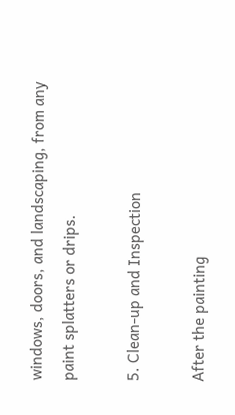windows, doors, and landscaping, from any paint splatters or drips.

5. Clean-up and Inspection

After the painting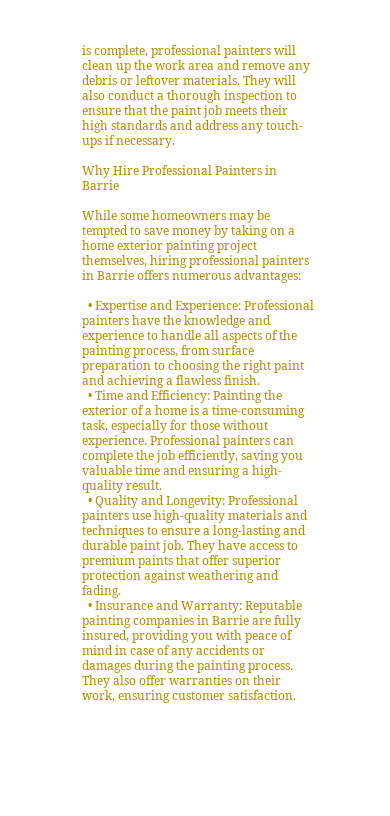is complete, professional painters will clean up the work area and remove any debris or leftover materials. They will also conduct a thorough inspection to ensure that the paint job meets their high standards and address any touch-ups if necessary.

Why Hire Professional Painters in Barrie

While some homeowners may be tempted to save money by taking on a home exterior painting project themselves, hiring professional painters in Barrie offers numerous advantages:

  • Expertise and Experience: Professional painters have the knowledge and experience to handle all aspects of the painting process, from surface preparation to choosing the right paint and achieving a flawless finish.
  • Time and Efficiency: Painting the exterior of a home is a time-consuming task, especially for those without experience. Professional painters can complete the job efficiently, saving you valuable time and ensuring a high-quality result.
  • Quality and Longevity: Professional painters use high-quality materials and techniques to ensure a long-lasting and durable paint job. They have access to premium paints that offer superior protection against weathering and fading.
  • Insurance and Warranty: Reputable painting companies in Barrie are fully insured, providing you with peace of mind in case of any accidents or damages during the painting process. They also offer warranties on their work, ensuring customer satisfaction.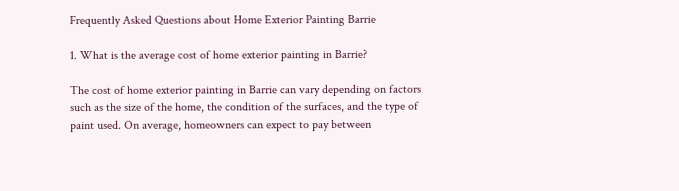Frequently Asked Questions about Home Exterior Painting Barrie

1. What is the average cost of home exterior painting in Barrie?

The cost of home exterior painting in Barrie can vary depending on factors such as the size of the home, the condition of the surfaces, and the type of paint used. On average, homeowners can expect to pay between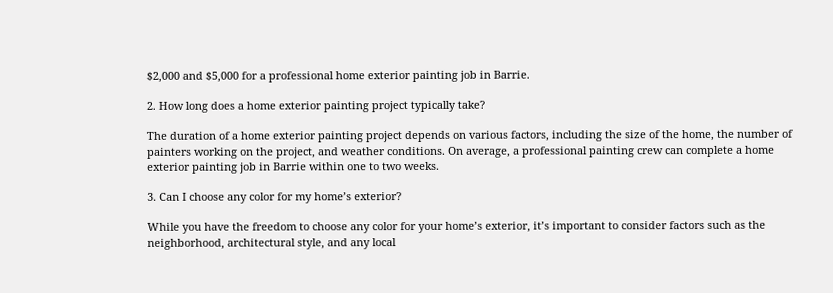$2,000 and $5,000 for a professional home exterior painting job in Barrie.

2. How long does a home exterior painting project typically take?

The duration of a home exterior painting project depends on various factors, including the size of the home, the number of painters working on the project, and weather conditions. On average, a professional painting crew can complete a home exterior painting job in Barrie within one to two weeks.

3. Can I choose any color for my home’s exterior?

While you have the freedom to choose any color for your home’s exterior, it’s important to consider factors such as the neighborhood, architectural style, and any local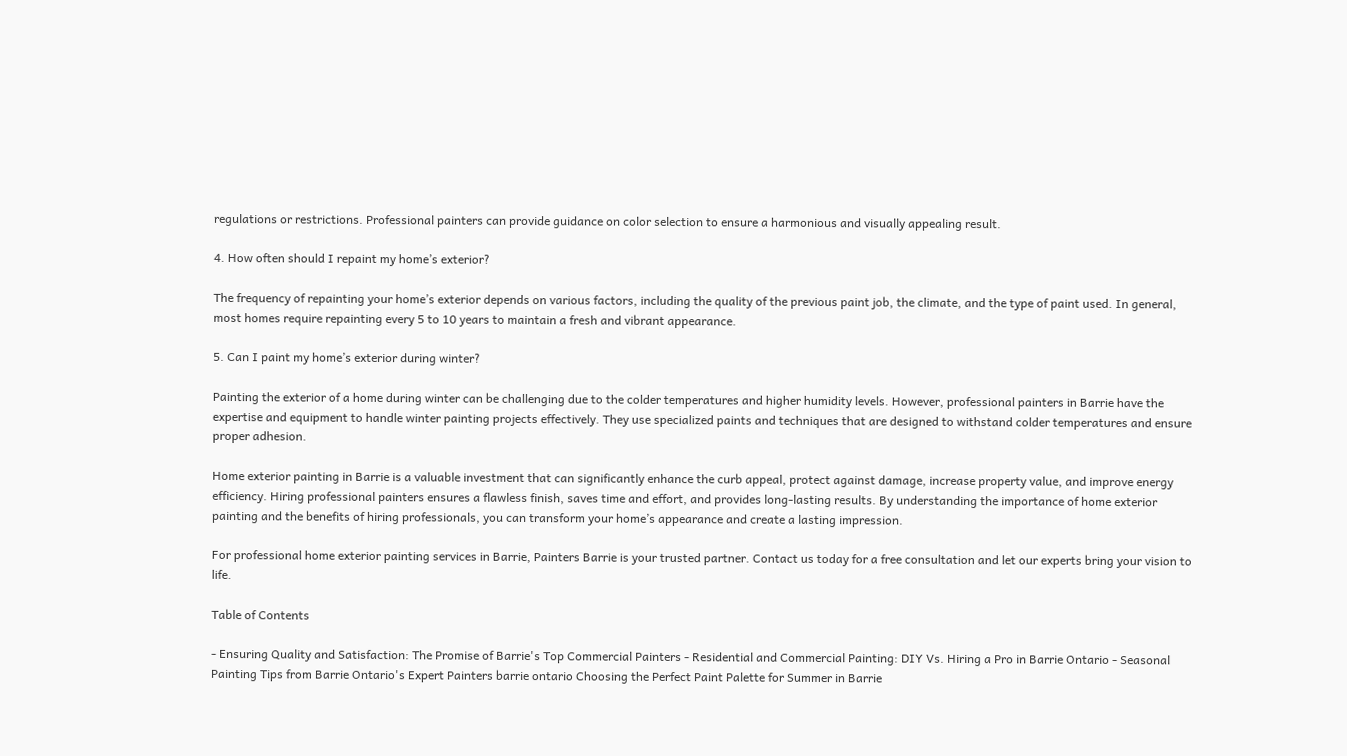regulations or restrictions. Professional painters can provide guidance on color selection to ensure a harmonious and visually appealing result.

4. How often should I repaint my home’s exterior?

The frequency of repainting your home’s exterior depends on various factors, including the quality of the previous paint job, the climate, and the type of paint used. In general, most homes require repainting every 5 to 10 years to maintain a fresh and vibrant appearance.

5. Can I paint my home’s exterior during winter?

Painting the exterior of a home during winter can be challenging due to the colder temperatures and higher humidity levels. However, professional painters in Barrie have the expertise and equipment to handle winter painting projects effectively. They use specialized paints and techniques that are designed to withstand colder temperatures and ensure proper adhesion.

Home exterior painting in Barrie is a valuable investment that can significantly enhance the curb appeal, protect against damage, increase property value, and improve energy efficiency. Hiring professional painters ensures a flawless finish, saves time and effort, and provides long-lasting results. By understanding the importance of home exterior painting and the benefits of hiring professionals, you can transform your home’s appearance and create a lasting impression.

For professional home exterior painting services in Barrie, Painters Barrie is your trusted partner. Contact us today for a free consultation and let our experts bring your vision to life.

Table of Contents

- Ensuring Quality and Satisfaction: The Promise of Barrie's Top Commercial Painters - Residential and Commercial Painting: DIY Vs. Hiring a Pro in Barrie Ontario - Seasonal Painting Tips from Barrie Ontario's Expert Painters barrie ontario Choosing the Perfect Paint Palette for Summer in Barrie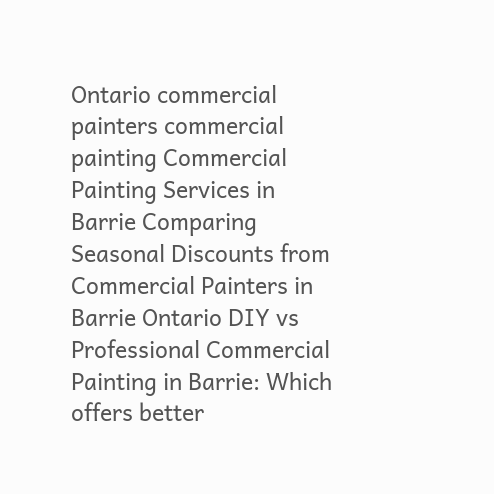Ontario commercial painters commercial painting Commercial Painting Services in Barrie Comparing Seasonal Discounts from Commercial Painters in Barrie Ontario DIY vs Professional Commercial Painting in Barrie: Which offers better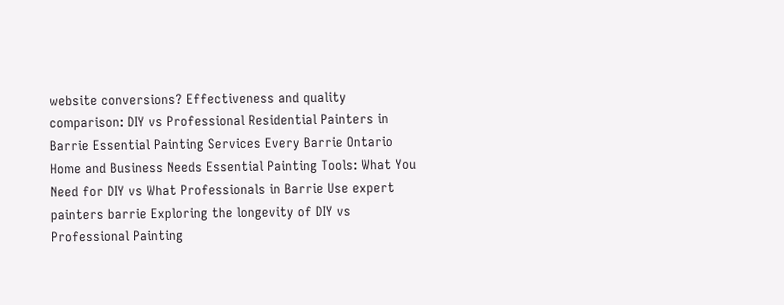website conversions? Effectiveness and quality comparison: DIY vs Professional Residential Painters in Barrie Essential Painting Services Every Barrie Ontario Home and Business Needs Essential Painting Tools: What You Need for DIY vs What Professionals in Barrie Use expert painters barrie Exploring the longevity of DIY vs Professional Painting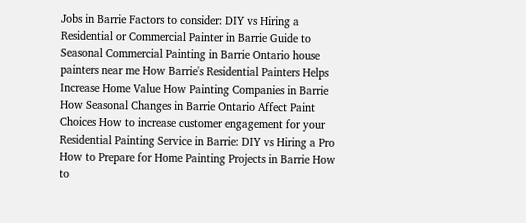Jobs in Barrie Factors to consider: DIY vs Hiring a Residential or Commercial Painter in Barrie Guide to Seasonal Commercial Painting in Barrie Ontario house painters near me How Barrie's Residential Painters Helps Increase Home Value How Painting Companies in Barrie How Seasonal Changes in Barrie Ontario Affect Paint Choices How to increase customer engagement for your Residential Painting Service in Barrie: DIY vs Hiring a Pro How to Prepare for Home Painting Projects in Barrie How to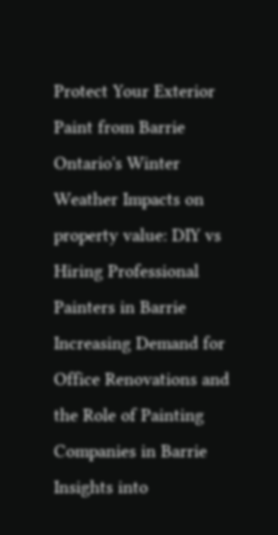Protect Your Exterior Paint from Barrie Ontario's Winter Weather Impacts on property value: DIY vs Hiring Professional Painters in Barrie Increasing Demand for Office Renovations and the Role of Painting Companies in Barrie Insights into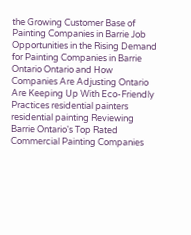the Growing Customer Base of Painting Companies in Barrie Job Opportunities in the Rising Demand for Painting Companies in Barrie Ontario Ontario and How Companies Are Adjusting Ontario Are Keeping Up With Eco-Friendly Practices residential painters residential painting Reviewing Barrie Ontario's Top Rated Commercial Painting Companies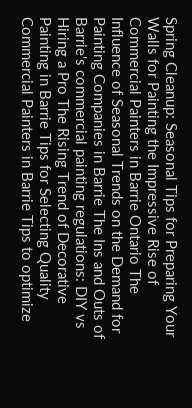Spring Cleanup: Seasonal Tips for Preparing Your Walls for Painting the Impressive Rise of Commercial Painters in Barrie Ontario The Influence of Seasonal Trends on the Demand for Painting Companies in Barrie The Ins and Outs of Barrie's commercial painting regulations: DIY vs Hiring a Pro The Rising Trend of Decorative Painting in Barrie Tips for Selecting Quality Commercial Painters in Barrie Tips to optimize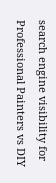search engine visibility for Professional Painters vs DIY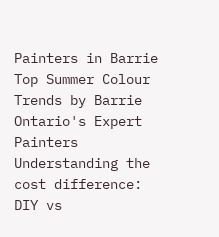Painters in Barrie Top Summer Colour Trends by Barrie Ontario's Expert Painters Understanding the cost difference: DIY vs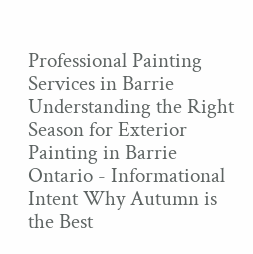Professional Painting Services in Barrie Understanding the Right Season for Exterior Painting in Barrie Ontario - Informational Intent Why Autumn is the Best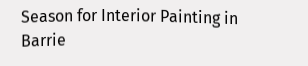Season for Interior Painting in Barrie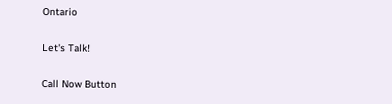Ontario

Let's Talk!

Call Now Button